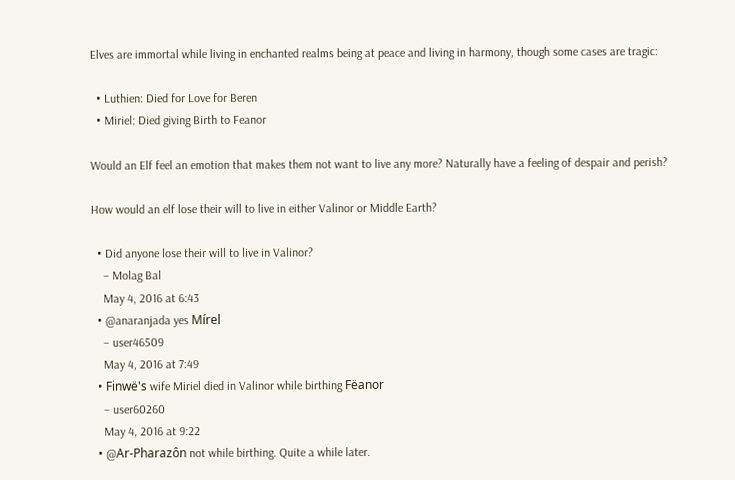Elves are immortal while living in enchanted realms being at peace and living in harmony, though some cases are tragic:

  • Luthien: Died for Love for Beren
  • Miriel: Died giving Birth to Feanor

Would an Elf feel an emotion that makes them not want to live any more? Naturally have a feeling of despair and perish?

How would an elf lose their will to live in either Valinor or Middle Earth?

  • Did anyone lose their will to live in Valinor?
    – Molag Bal
    May 4, 2016 at 6:43
  • @anaranjada yes Mírel
    – user46509
    May 4, 2016 at 7:49
  • Finwë's wife Miriel died in Valinor while birthing Fëanor
    – user60260
    May 4, 2016 at 9:22
  • @Ar-Pharazôn not while birthing. Quite a while later.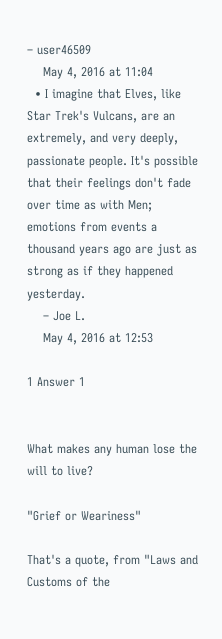– user46509
    May 4, 2016 at 11:04
  • I imagine that Elves, like Star Trek's Vulcans, are an extremely, and very deeply, passionate people. It's possible that their feelings don't fade over time as with Men; emotions from events a thousand years ago are just as strong as if they happened yesterday.
    – Joe L.
    May 4, 2016 at 12:53

1 Answer 1


What makes any human lose the will to live?

"Grief or Weariness"

That's a quote, from "Laws and Customs of the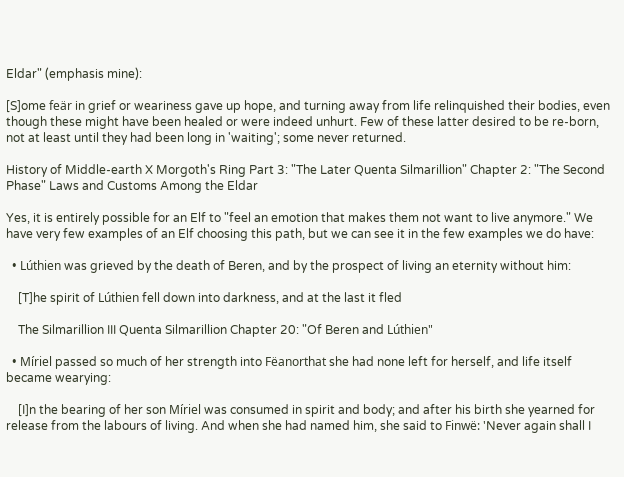Eldar" (emphasis mine):

[S]ome feär in grief or weariness gave up hope, and turning away from life relinquished their bodies, even though these might have been healed or were indeed unhurt. Few of these latter desired to be re-born, not at least until they had been long in 'waiting'; some never returned.

History of Middle-earth X Morgoth's Ring Part 3: "The Later Quenta Silmarillion" Chapter 2: "The Second Phase" Laws and Customs Among the Eldar

Yes, it is entirely possible for an Elf to "feel an emotion that makes them not want to live anymore." We have very few examples of an Elf choosing this path, but we can see it in the few examples we do have:

  • Lúthien was grieved by the death of Beren, and by the prospect of living an eternity without him:

    [T]he spirit of Lúthien fell down into darkness, and at the last it fled

    The Silmarillion III Quenta Silmarillion Chapter 20: "Of Beren and Lúthien"

  • Míriel passed so much of her strength into Fëanorthat she had none left for herself, and life itself became wearying:

    [I]n the bearing of her son Míriel was consumed in spirit and body; and after his birth she yearned for release from the labours of living. And when she had named him, she said to Finwë: 'Never again shall I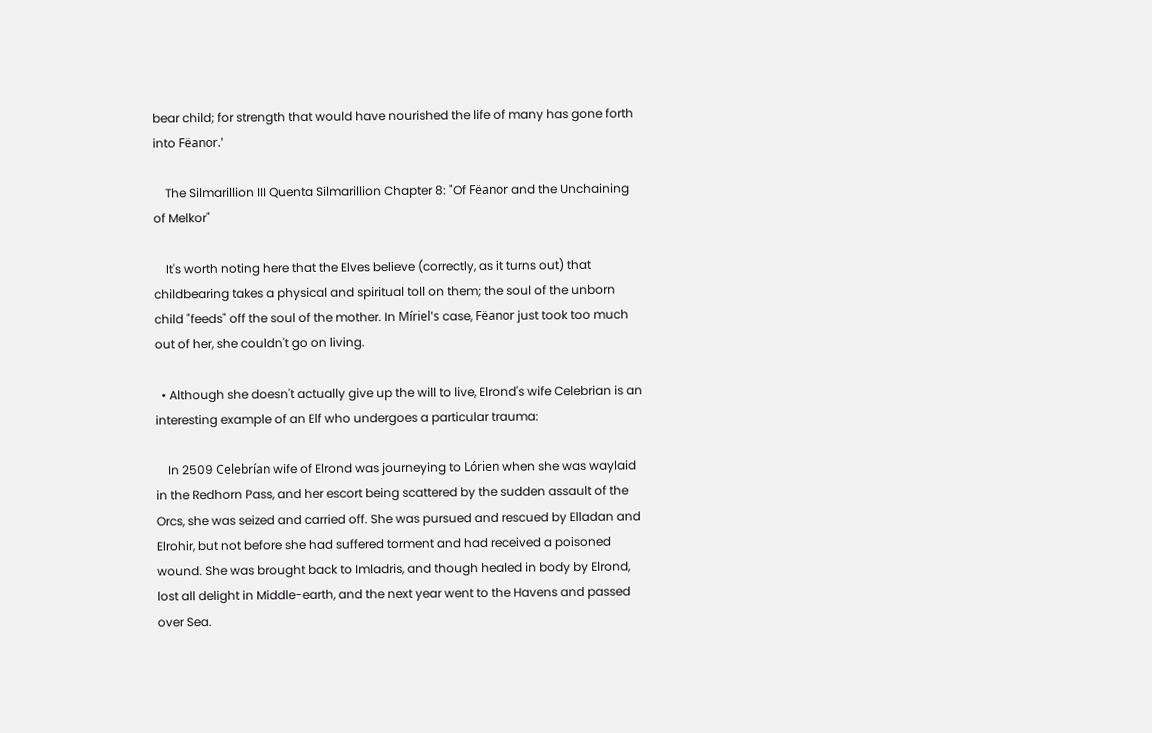bear child; for strength that would have nourished the life of many has gone forth into Fëanor.'

    The Silmarillion III Quenta Silmarillion Chapter 8: "Of Fëanor and the Unchaining of Melkor"

    It's worth noting here that the Elves believe (correctly, as it turns out) that childbearing takes a physical and spiritual toll on them; the soul of the unborn child "feeds" off the soul of the mother. In Míriel's case, Fëanor just took too much out of her, she couldn't go on living.

  • Although she doesn't actually give up the will to live, Elrond's wife Celebrian is an interesting example of an Elf who undergoes a particular trauma:

    In 2509 Celebrían wife of Elrond was journeying to Lórien when she was waylaid in the Redhorn Pass, and her escort being scattered by the sudden assault of the Orcs, she was seized and carried off. She was pursued and rescued by Elladan and Elrohir, but not before she had suffered torment and had received a poisoned wound. She was brought back to Imladris, and though healed in body by Elrond, lost all delight in Middle-earth, and the next year went to the Havens and passed over Sea.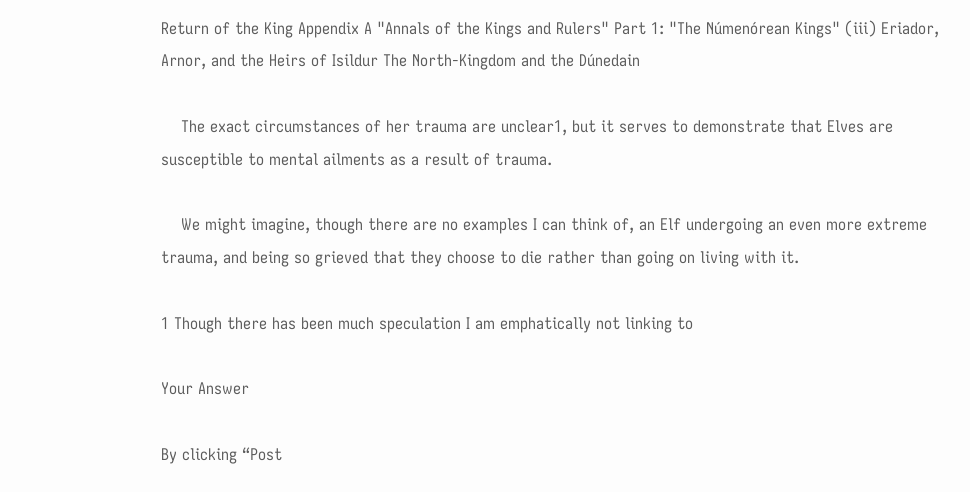Return of the King Appendix A "Annals of the Kings and Rulers" Part 1: "The Númenórean Kings" (iii) Eriador, Arnor, and the Heirs of Isildur The North-Kingdom and the Dúnedain

    The exact circumstances of her trauma are unclear1, but it serves to demonstrate that Elves are susceptible to mental ailments as a result of trauma.

    We might imagine, though there are no examples I can think of, an Elf undergoing an even more extreme trauma, and being so grieved that they choose to die rather than going on living with it.

1 Though there has been much speculation I am emphatically not linking to

Your Answer

By clicking “Post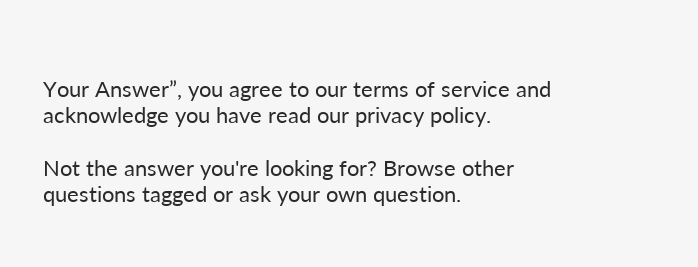Your Answer”, you agree to our terms of service and acknowledge you have read our privacy policy.

Not the answer you're looking for? Browse other questions tagged or ask your own question.